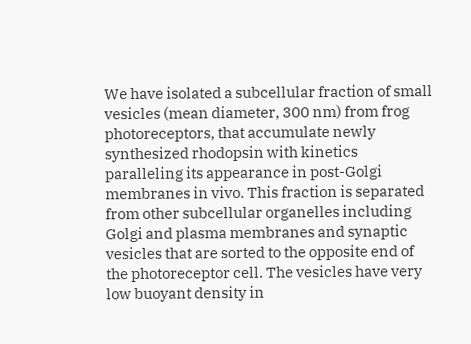We have isolated a subcellular fraction of small vesicles (mean diameter, 300 nm) from frog photoreceptors, that accumulate newly synthesized rhodopsin with kinetics paralleling its appearance in post-Golgi membranes in vivo. This fraction is separated from other subcellular organelles including Golgi and plasma membranes and synaptic vesicles that are sorted to the opposite end of the photoreceptor cell. The vesicles have very low buoyant density in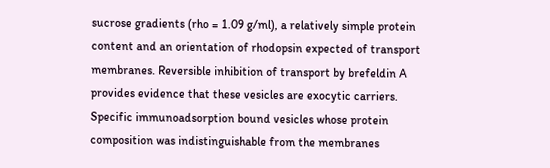sucrose gradients (rho = 1.09 g/ml), a relatively simple protein content and an orientation of rhodopsin expected of transport membranes. Reversible inhibition of transport by brefeldin A provides evidence that these vesicles are exocytic carriers. Specific immunoadsorption bound vesicles whose protein composition was indistinguishable from the membranes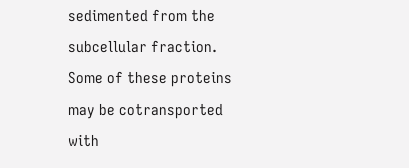sedimented from the subcellular fraction. Some of these proteins may be cotransported with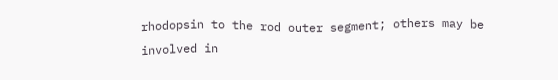rhodopsin to the rod outer segment; others may be involved in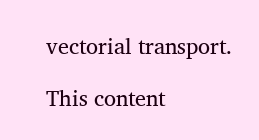vectorial transport.

This content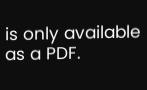is only available as a PDF.